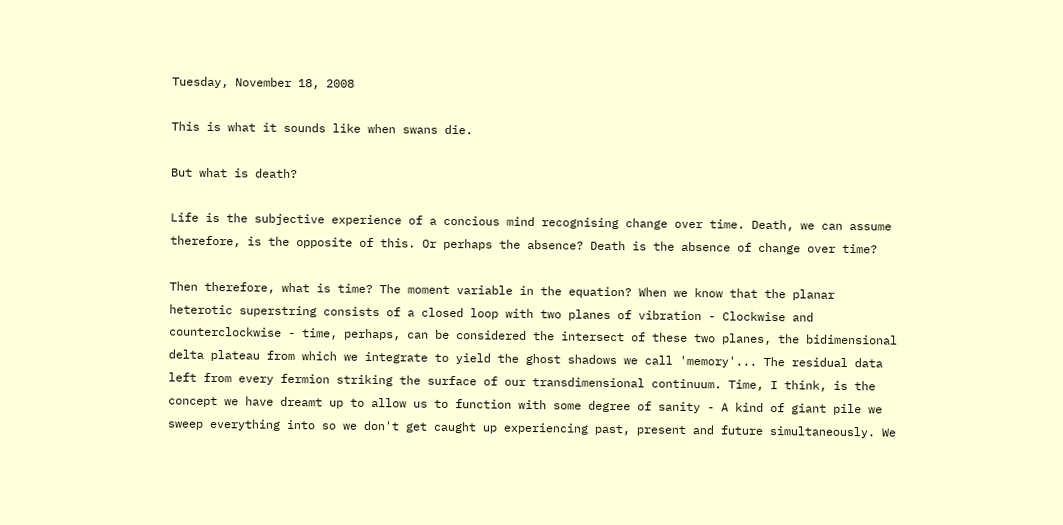Tuesday, November 18, 2008

This is what it sounds like when swans die.

But what is death?

Life is the subjective experience of a concious mind recognising change over time. Death, we can assume therefore, is the opposite of this. Or perhaps the absence? Death is the absence of change over time?

Then therefore, what is time? The moment variable in the equation? When we know that the planar heterotic superstring consists of a closed loop with two planes of vibration - Clockwise and counterclockwise - time, perhaps, can be considered the intersect of these two planes, the bidimensional delta plateau from which we integrate to yield the ghost shadows we call 'memory'... The residual data left from every fermion striking the surface of our transdimensional continuum. Time, I think, is the concept we have dreamt up to allow us to function with some degree of sanity - A kind of giant pile we sweep everything into so we don't get caught up experiencing past, present and future simultaneously. We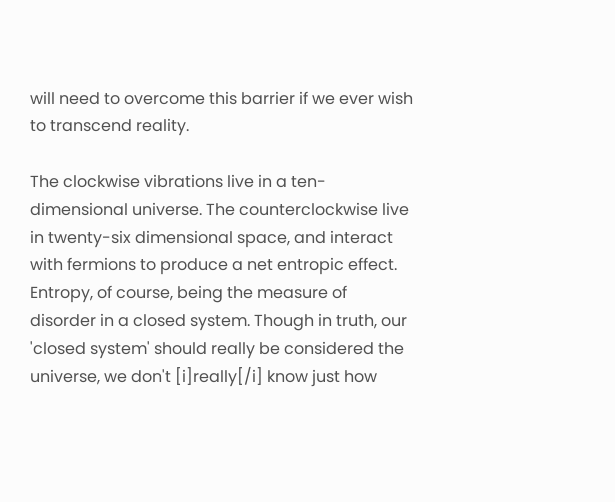will need to overcome this barrier if we ever wish to transcend reality.

The clockwise vibrations live in a ten-dimensional universe. The counterclockwise live in twenty-six dimensional space, and interact with fermions to produce a net entropic effect. Entropy, of course, being the measure of disorder in a closed system. Though in truth, our 'closed system' should really be considered the universe, we don't [i]really[/i] know just how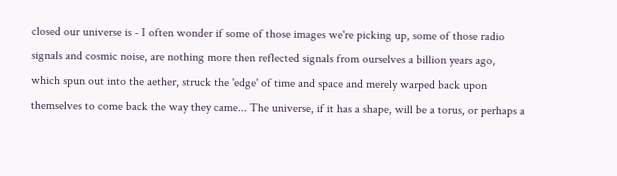closed our universe is - I often wonder if some of those images we're picking up, some of those radio signals and cosmic noise, are nothing more then reflected signals from ourselves a billion years ago, which spun out into the aether, struck the 'edge' of time and space and merely warped back upon themselves to come back the way they came... The universe, if it has a shape, will be a torus, or perhaps a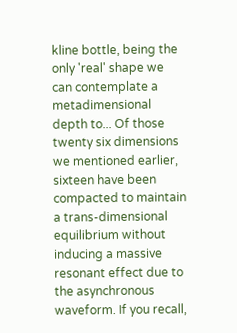kline bottle, being the only 'real' shape we can contemplate a metadimensional depth to... Of those twenty six dimensions we mentioned earlier, sixteen have been compacted to maintain a trans-dimensional equilibrium without inducing a massive resonant effect due to the asynchronous waveform. If you recall,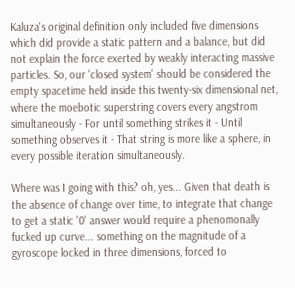Kaluza's original definition only included five dimensions which did provide a static pattern and a balance, but did not explain the force exerted by weakly interacting massive particles. So, our 'closed system' should be considered the empty spacetime held inside this twenty-six dimensional net, where the moebotic superstring covers every angstrom simultaneously - For until something strikes it - Until something observes it - That string is more like a sphere, in every possible iteration simultaneously.

Where was I going with this? oh, yes... Given that death is the absence of change over time, to integrate that change to get a static '0' answer would require a phenomonally fucked up curve... something on the magnitude of a gyroscope locked in three dimensions, forced to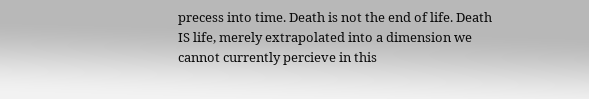precess into time. Death is not the end of life. Death IS life, merely extrapolated into a dimension we cannot currently percieve in this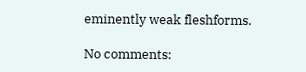eminently weak fleshforms.

No comments: